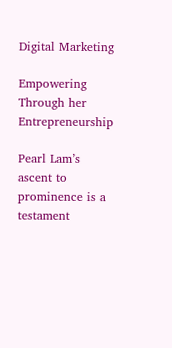Digital Marketing

Empowering Through her Entrepreneurship

Pearl Lam’s ascent to prominence is a testament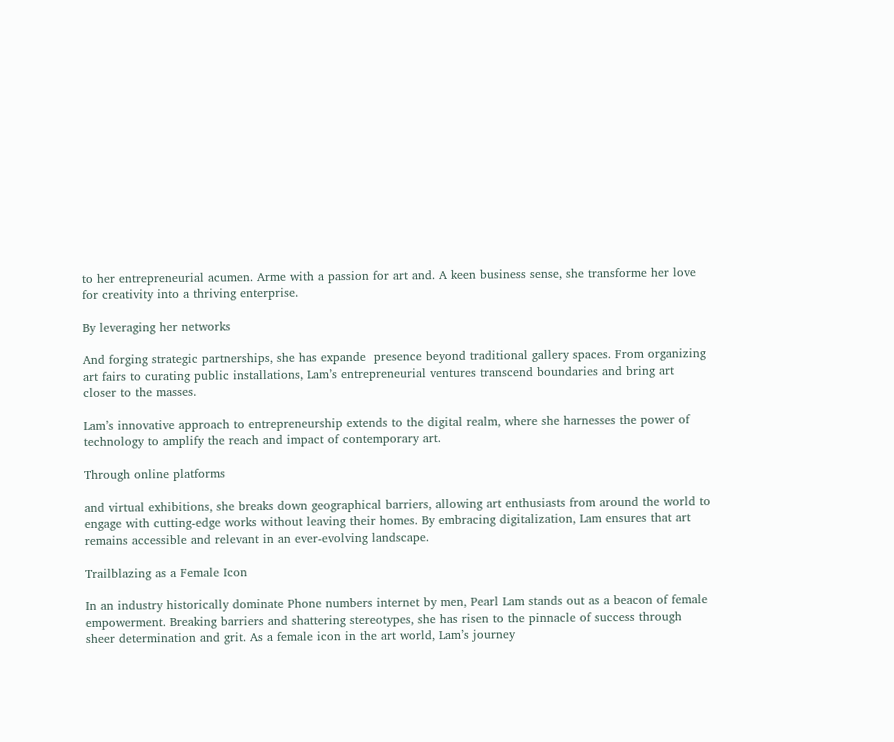to her entrepreneurial acumen. Arme with a passion for art and. A keen business sense, she transforme her love for creativity into a thriving enterprise.

By leveraging her networks

And forging strategic partnerships, she has expande  presence beyond traditional gallery spaces. From organizing art fairs to curating public installations, Lam’s entrepreneurial ventures transcend boundaries and bring art closer to the masses.

Lam’s innovative approach to entrepreneurship extends to the digital realm, where she harnesses the power of technology to amplify the reach and impact of contemporary art.

Through online platforms

and virtual exhibitions, she breaks down geographical barriers, allowing art enthusiasts from around the world to engage with cutting-edge works without leaving their homes. By embracing digitalization, Lam ensures that art remains accessible and relevant in an ever-evolving landscape.

Trailblazing as a Female Icon

In an industry historically dominate Phone numbers internet by men, Pearl Lam stands out as a beacon of female empowerment. Breaking barriers and shattering stereotypes, she has risen to the pinnacle of success through sheer determination and grit. As a female icon in the art world, Lam’s journey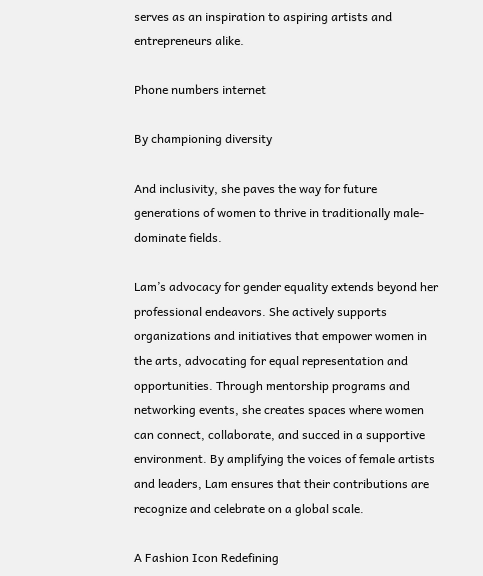serves as an inspiration to aspiring artists and entrepreneurs alike.

Phone numbers internet

By championing diversity

And inclusivity, she paves the way for future generations of women to thrive in traditionally male-dominate fields.

Lam’s advocacy for gender equality extends beyond her professional endeavors. She actively supports organizations and initiatives that empower women in the arts, advocating for equal representation and opportunities. Through mentorship programs and networking events, she creates spaces where women can connect, collaborate, and succed in a supportive environment. By amplifying the voices of female artists and leaders, Lam ensures that their contributions are recognize and celebrate on a global scale.

A Fashion Icon Redefining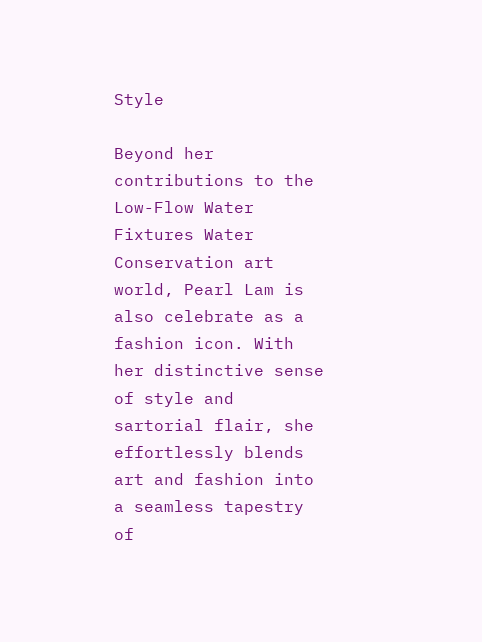Style

Beyond her contributions to the Low-Flow Water Fixtures Water Conservation art world, Pearl Lam is also celebrate as a fashion icon. With her distinctive sense of style and sartorial flair, she effortlessly blends art and fashion into a seamless tapestry of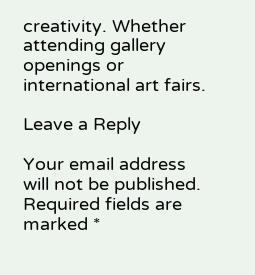creativity. Whether attending gallery openings or international art fairs.

Leave a Reply

Your email address will not be published. Required fields are marked *